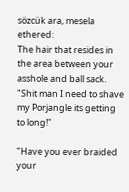sözcük ara, mesela ethered:
The hair that resides in the area between your asshole and ball sack.
"Shit man I need to shave my Porjangle its getting to long!"

"Have you ever braided your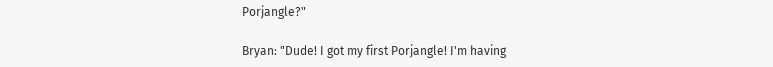Porjangle?"

Bryan: "Dude! I got my first Porjangle! I'm having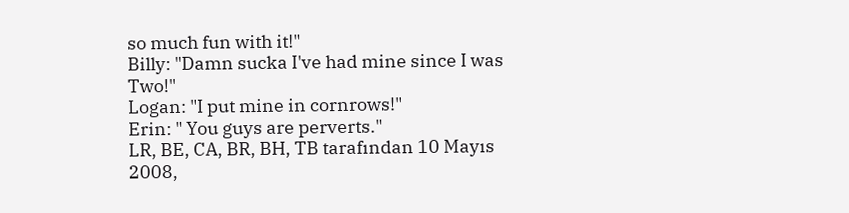so much fun with it!"
Billy: "Damn sucka I've had mine since I was Two!"
Logan: "I put mine in cornrows!"
Erin: " You guys are perverts."
LR, BE, CA, BR, BH, TB tarafından 10 Mayıs 2008,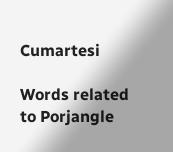Cumartesi

Words related to Porjangle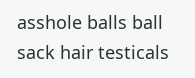asshole balls ball sack hair testicals